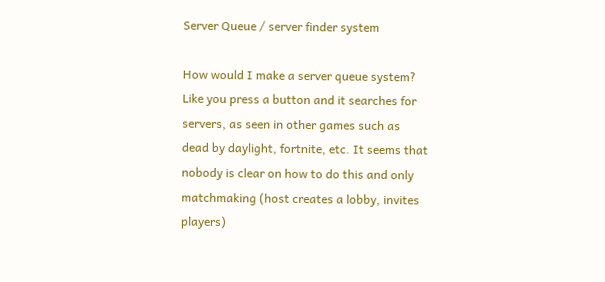Server Queue / server finder system

How would I make a server queue system? Like you press a button and it searches for servers, as seen in other games such as dead by daylight, fortnite, etc. It seems that nobody is clear on how to do this and only matchmaking (host creates a lobby, invites players)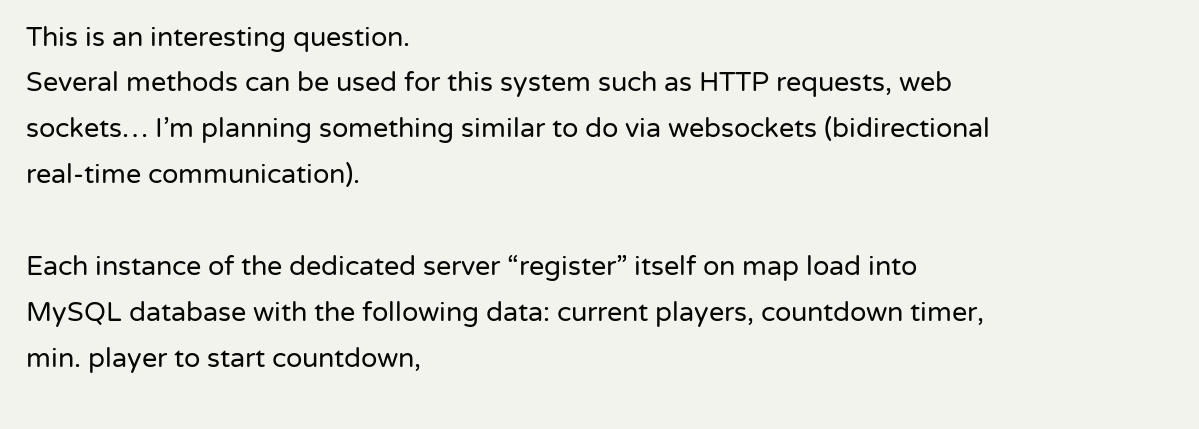This is an interesting question.
Several methods can be used for this system such as HTTP requests, web sockets… I’m planning something similar to do via websockets (bidirectional real-time communication).

Each instance of the dedicated server “register” itself on map load into MySQL database with the following data: current players, countdown timer, min. player to start countdown,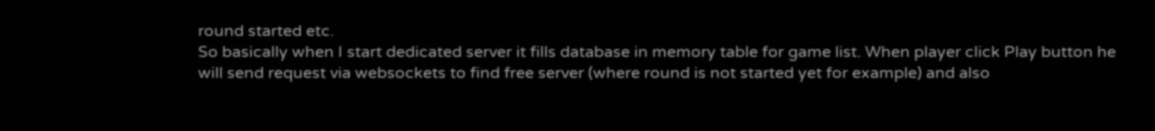round started etc.
So basically when I start dedicated server it fills database in memory table for game list. When player click Play button he will send request via websockets to find free server (where round is not started yet for example) and also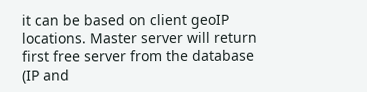it can be based on client geoIP locations. Master server will return first free server from the database (IP and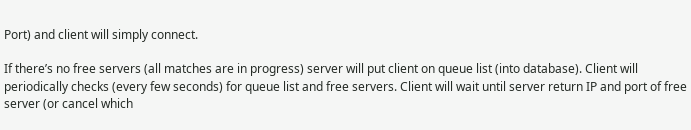Port) and client will simply connect.

If there’s no free servers (all matches are in progress) server will put client on queue list (into database). Client will periodically checks (every few seconds) for queue list and free servers. Client will wait until server return IP and port of free server (or cancel which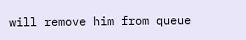will remove him from queue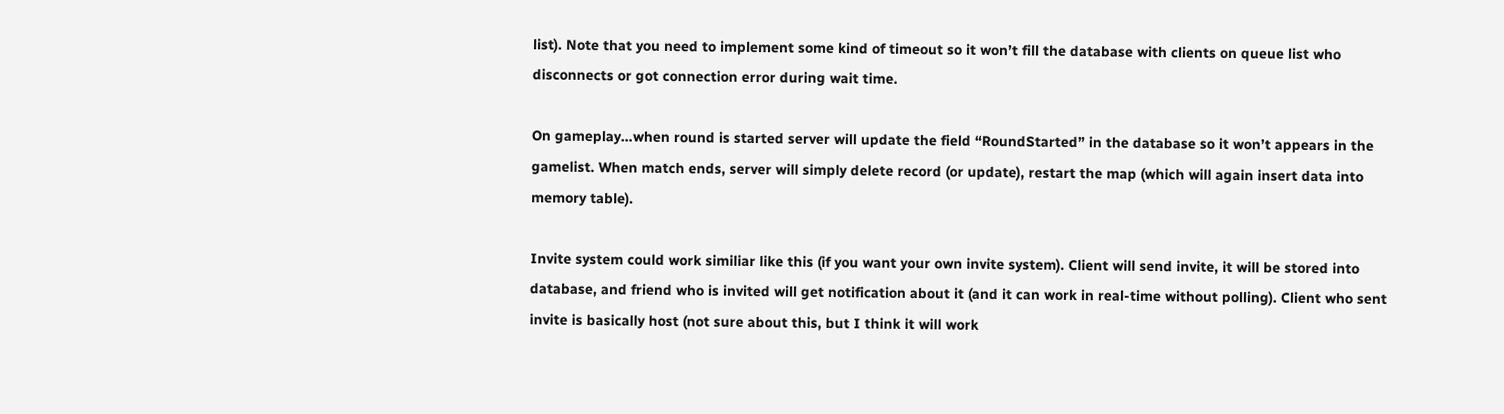list). Note that you need to implement some kind of timeout so it won’t fill the database with clients on queue list who disconnects or got connection error during wait time.

On gameplay…when round is started server will update the field “RoundStarted” in the database so it won’t appears in the gamelist. When match ends, server will simply delete record (or update), restart the map (which will again insert data into memory table).

Invite system could work similiar like this (if you want your own invite system). Client will send invite, it will be stored into database, and friend who is invited will get notification about it (and it can work in real-time without polling). Client who sent invite is basically host (not sure about this, but I think it will work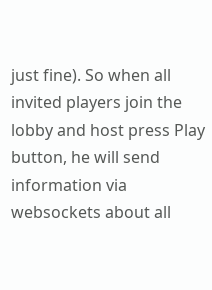just fine). So when all invited players join the lobby and host press Play button, he will send information via websockets about all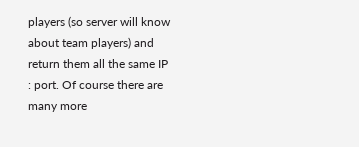players (so server will know about team players) and return them all the same IP : port. Of course there are many more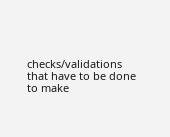checks/validations that have to be done to make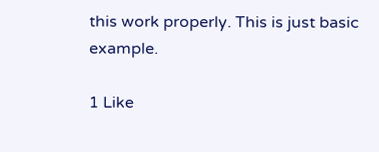this work properly. This is just basic example.

1 Like